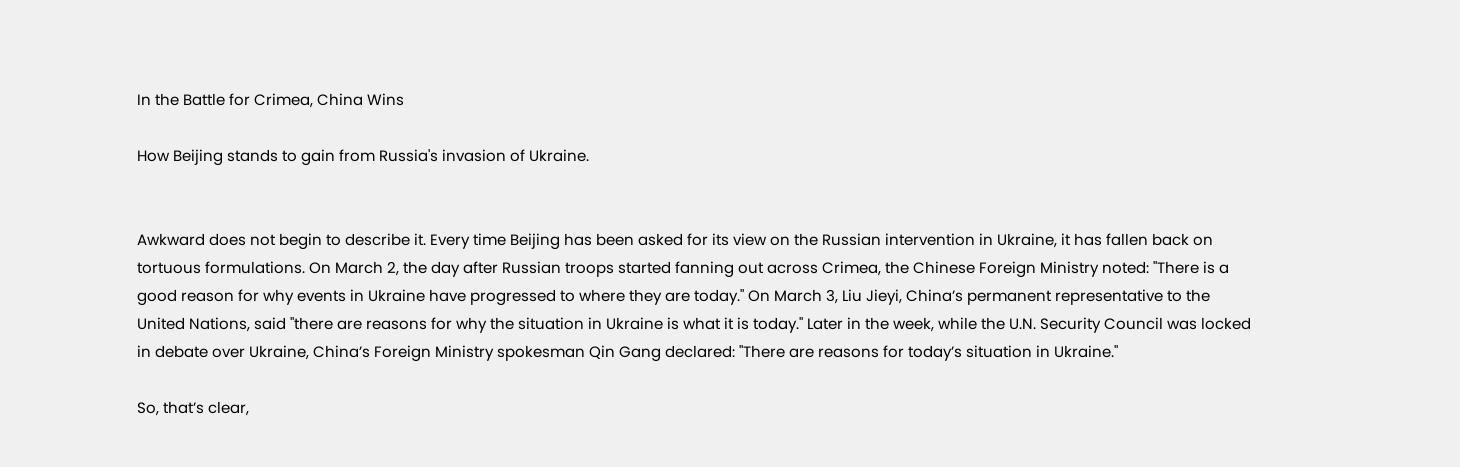In the Battle for Crimea, China Wins

How Beijing stands to gain from Russia's invasion of Ukraine.


Awkward does not begin to describe it. Every time Beijing has been asked for its view on the Russian intervention in Ukraine, it has fallen back on tortuous formulations. On March 2, the day after Russian troops started fanning out across Crimea, the Chinese Foreign Ministry noted: "There is a good reason for why events in Ukraine have progressed to where they are today." On March 3, Liu Jieyi, China’s permanent representative to the United Nations, said "there are reasons for why the situation in Ukraine is what it is today." Later in the week, while the U.N. Security Council was locked in debate over Ukraine, China’s Foreign Ministry spokesman Qin Gang declared: "There are reasons for today’s situation in Ukraine."

So, that’s clear,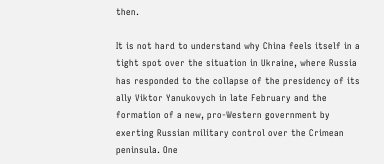then.

It is not hard to understand why China feels itself in a tight spot over the situation in Ukraine, where Russia has responded to the collapse of the presidency of its ally Viktor Yanukovych in late February and the formation of a new, pro-Western government by exerting Russian military control over the Crimean peninsula. One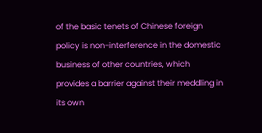of the basic tenets of Chinese foreign policy is non-interference in the domestic business of other countries, which provides a barrier against their meddling in its own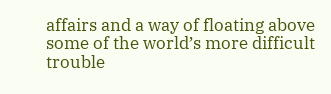affairs and a way of floating above some of the world’s more difficult trouble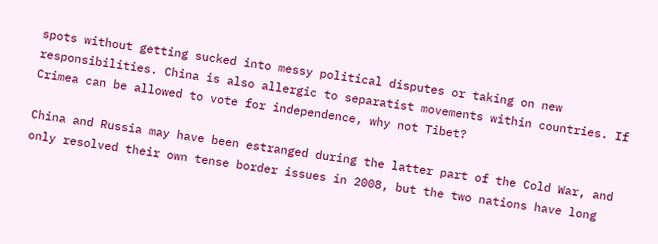spots without getting sucked into messy political disputes or taking on new responsibilities. China is also allergic to separatist movements within countries. If Crimea can be allowed to vote for independence, why not Tibet?

China and Russia may have been estranged during the latter part of the Cold War, and only resolved their own tense border issues in 2008, but the two nations have long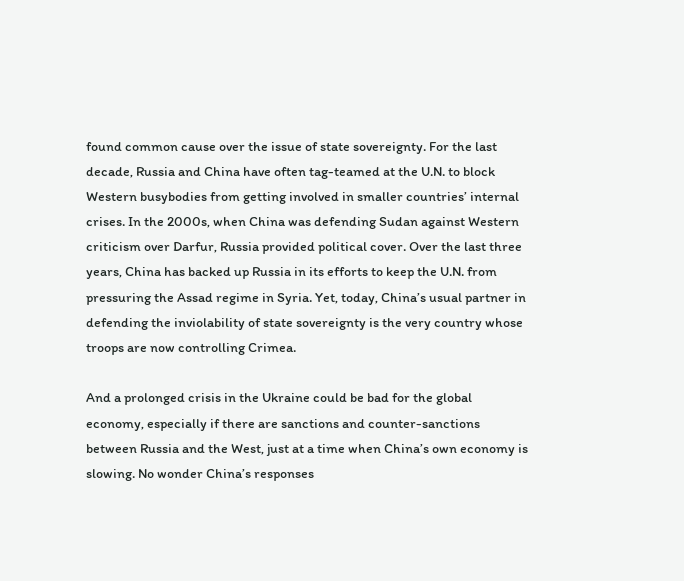found common cause over the issue of state sovereignty. For the last decade, Russia and China have often tag-teamed at the U.N. to block Western busybodies from getting involved in smaller countries’ internal crises. In the 2000s, when China was defending Sudan against Western criticism over Darfur, Russia provided political cover. Over the last three years, China has backed up Russia in its efforts to keep the U.N. from pressuring the Assad regime in Syria. Yet, today, China’s usual partner in defending the inviolability of state sovereignty is the very country whose troops are now controlling Crimea.

And a prolonged crisis in the Ukraine could be bad for the global economy, especially if there are sanctions and counter-sanctions between Russia and the West, just at a time when China’s own economy is slowing. No wonder China’s responses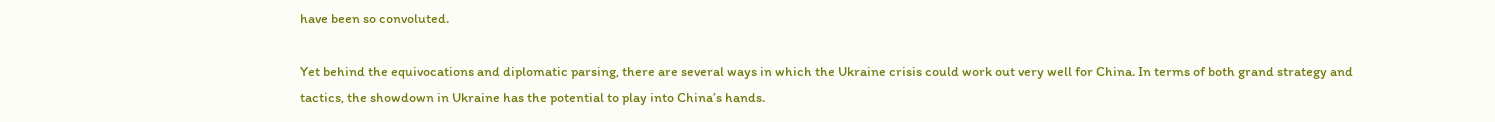have been so convoluted.

Yet behind the equivocations and diplomatic parsing, there are several ways in which the Ukraine crisis could work out very well for China. In terms of both grand strategy and tactics, the showdown in Ukraine has the potential to play into China’s hands.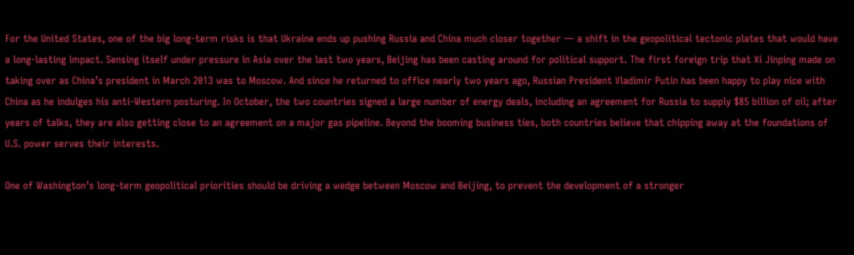For the United States, one of the big long-term risks is that Ukraine ends up pushing Russia and China much closer together — a shift in the geopolitical tectonic plates that would have a long-lasting impact. Sensing itself under pressure in Asia over the last two years, Beijing has been casting around for political support. The first foreign trip that Xi Jinping made on taking over as China’s president in March 2013 was to Moscow. And since he returned to office nearly two years ago, Russian President Vladimir Putin has been happy to play nice with China as he indulges his anti-Western posturing. In October, the two countries signed a large number of energy deals, including an agreement for Russia to supply $85 billion of oil; after years of talks, they are also getting close to an agreement on a major gas pipeline. Beyond the booming business ties, both countries believe that chipping away at the foundations of U.S. power serves their interests.

One of Washington’s long-term geopolitical priorities should be driving a wedge between Moscow and Beijing, to prevent the development of a stronger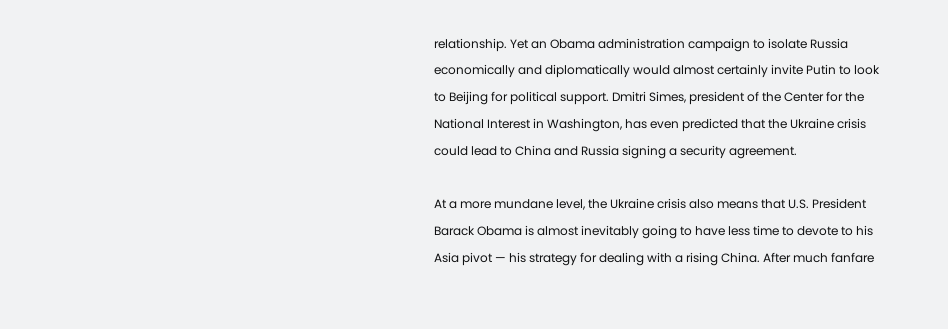relationship. Yet an Obama administration campaign to isolate Russia economically and diplomatically would almost certainly invite Putin to look to Beijing for political support. Dmitri Simes, president of the Center for the National Interest in Washington, has even predicted that the Ukraine crisis could lead to China and Russia signing a security agreement.

At a more mundane level, the Ukraine crisis also means that U.S. President Barack Obama is almost inevitably going to have less time to devote to his Asia pivot — his strategy for dealing with a rising China. After much fanfare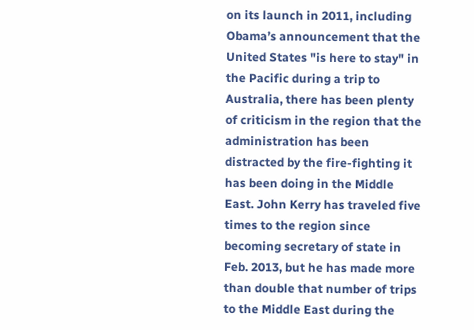on its launch in 2011, including Obama’s announcement that the United States "is here to stay" in the Pacific during a trip to Australia, there has been plenty of criticism in the region that the administration has been distracted by the fire-fighting it has been doing in the Middle East. John Kerry has traveled five times to the region since becoming secretary of state in Feb. 2013, but he has made more than double that number of trips to the Middle East during the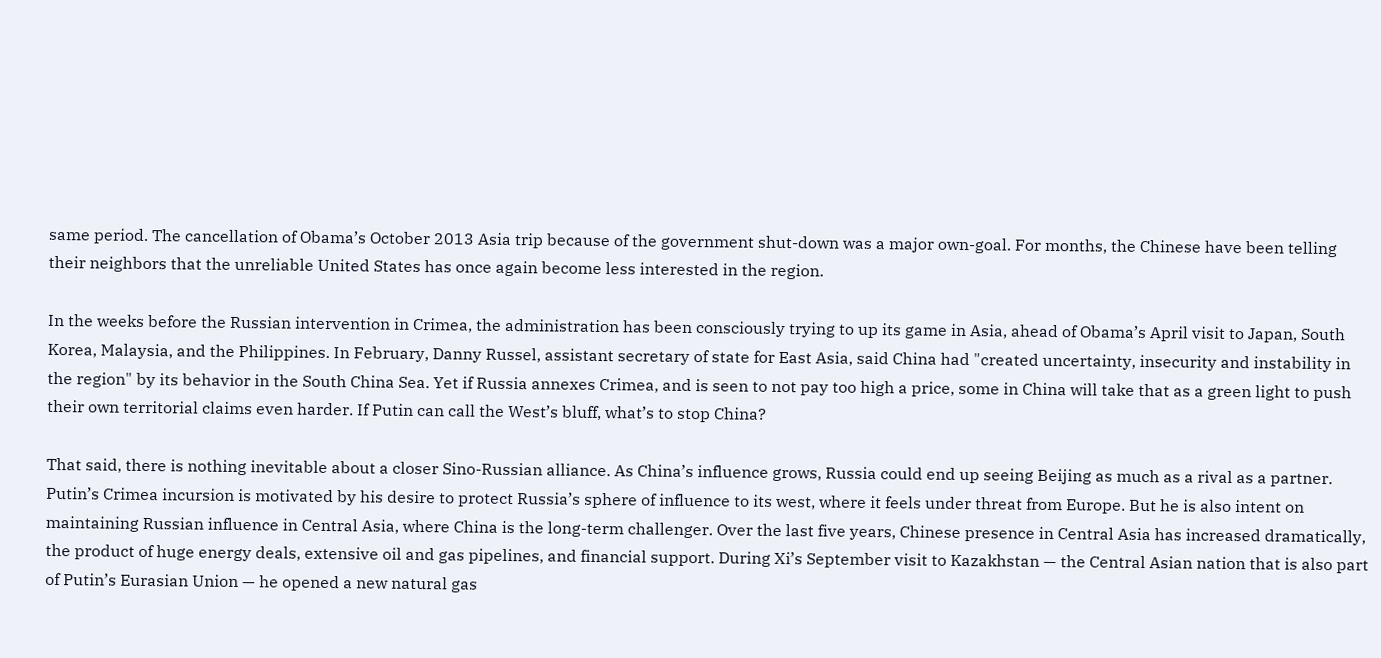same period. The cancellation of Obama’s October 2013 Asia trip because of the government shut-down was a major own-goal. For months, the Chinese have been telling their neighbors that the unreliable United States has once again become less interested in the region.

In the weeks before the Russian intervention in Crimea, the administration has been consciously trying to up its game in Asia, ahead of Obama’s April visit to Japan, South Korea, Malaysia, and the Philippines. In February, Danny Russel, assistant secretary of state for East Asia, said China had "created uncertainty, insecurity and instability in the region" by its behavior in the South China Sea. Yet if Russia annexes Crimea, and is seen to not pay too high a price, some in China will take that as a green light to push their own territorial claims even harder. If Putin can call the West’s bluff, what’s to stop China?

That said, there is nothing inevitable about a closer Sino-Russian alliance. As China’s influence grows, Russia could end up seeing Beijing as much as a rival as a partner. Putin’s Crimea incursion is motivated by his desire to protect Russia’s sphere of influence to its west, where it feels under threat from Europe. But he is also intent on maintaining Russian influence in Central Asia, where China is the long-term challenger. Over the last five years, Chinese presence in Central Asia has increased dramatically, the product of huge energy deals, extensive oil and gas pipelines, and financial support. During Xi’s September visit to Kazakhstan — the Central Asian nation that is also part of Putin’s Eurasian Union — he opened a new natural gas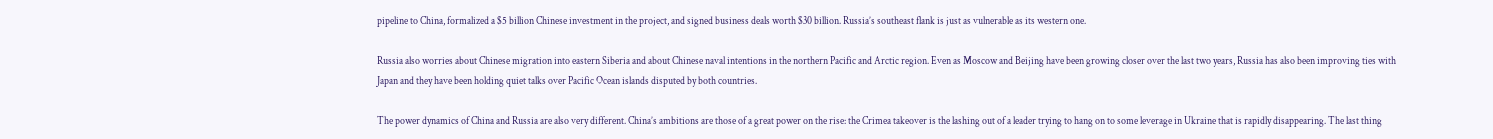pipeline to China, formalized a $5 billion Chinese investment in the project, and signed business deals worth $30 billion. Russia’s southeast flank is just as vulnerable as its western one.

Russia also worries about Chinese migration into eastern Siberia and about Chinese naval intentions in the northern Pacific and Arctic region. Even as Moscow and Beijing have been growing closer over the last two years, Russia has also been improving ties with Japan and they have been holding quiet talks over Pacific Ocean islands disputed by both countries.

The power dynamics of China and Russia are also very different. China’s ambitions are those of a great power on the rise: the Crimea takeover is the lashing out of a leader trying to hang on to some leverage in Ukraine that is rapidly disappearing. The last thing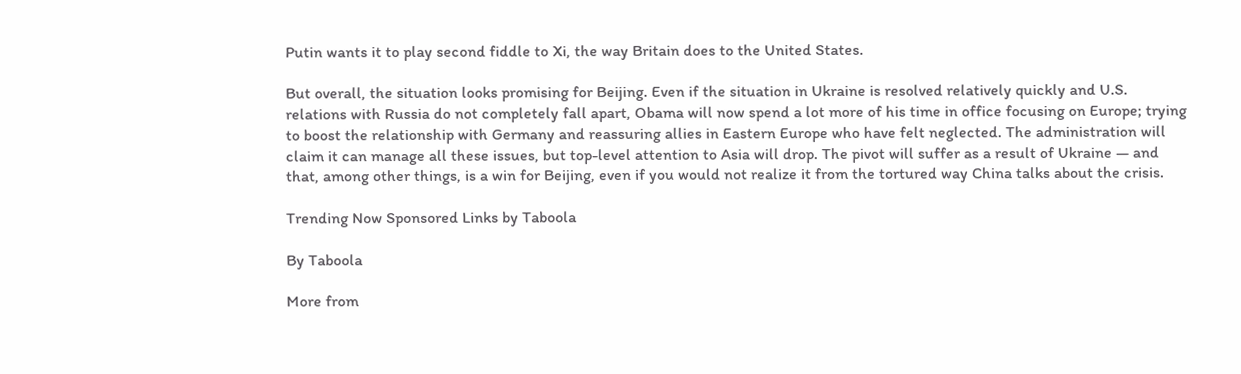Putin wants it to play second fiddle to Xi, the way Britain does to the United States.

But overall, the situation looks promising for Beijing. Even if the situation in Ukraine is resolved relatively quickly and U.S. relations with Russia do not completely fall apart, Obama will now spend a lot more of his time in office focusing on Europe; trying to boost the relationship with Germany and reassuring allies in Eastern Europe who have felt neglected. The administration will claim it can manage all these issues, but top-level attention to Asia will drop. The pivot will suffer as a result of Ukraine — and that, among other things, is a win for Beijing, even if you would not realize it from the tortured way China talks about the crisis.

Trending Now Sponsored Links by Taboola

By Taboola

More from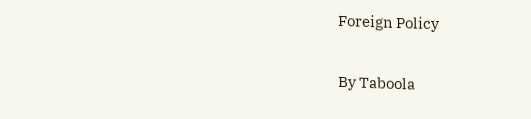Foreign Policy

By Taboola